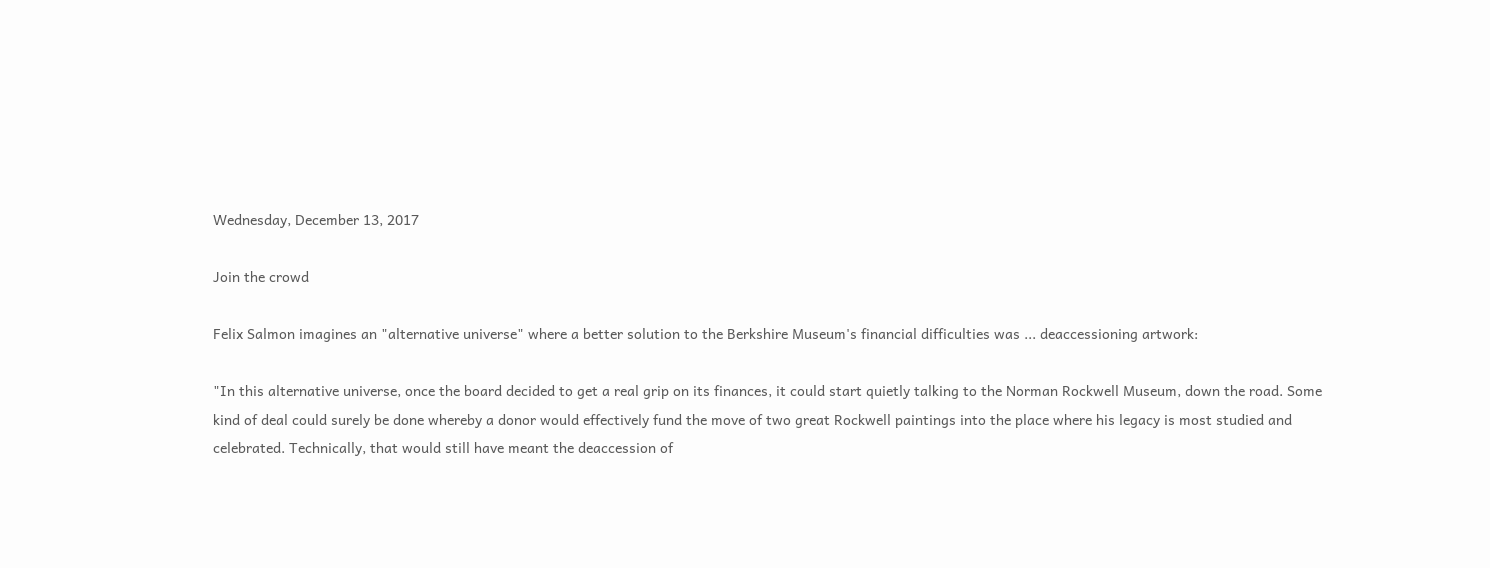Wednesday, December 13, 2017

Join the crowd

Felix Salmon imagines an "alternative universe" where a better solution to the Berkshire Museum's financial difficulties was ... deaccessioning artwork:

"In this alternative universe, once the board decided to get a real grip on its finances, it could start quietly talking to the Norman Rockwell Museum, down the road. Some kind of deal could surely be done whereby a donor would effectively fund the move of two great Rockwell paintings into the place where his legacy is most studied and celebrated. Technically, that would still have meant the deaccession of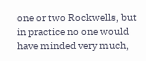one or two Rockwells, but in practice no one would have minded very much,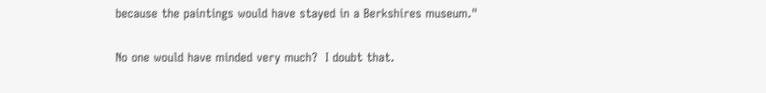because the paintings would have stayed in a Berkshires museum."

No one would have minded very much?  I doubt that.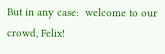But in any case:  welcome to our crowd, Felix!